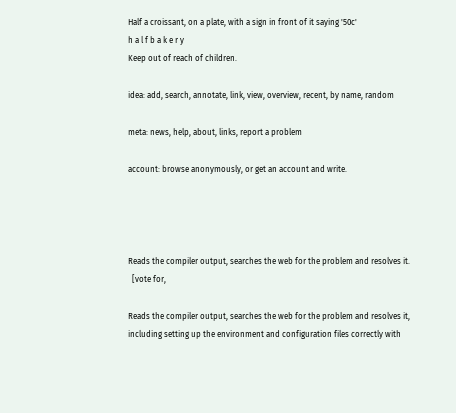Half a croissant, on a plate, with a sign in front of it saying '50c'
h a l f b a k e r y
Keep out of reach of children.

idea: add, search, annotate, link, view, overview, recent, by name, random

meta: news, help, about, links, report a problem

account: browse anonymously, or get an account and write.




Reads the compiler output, searches the web for the problem and resolves it.
  [vote for,

Reads the compiler output, searches the web for the problem and resolves it, including setting up the environment and configuration files correctly with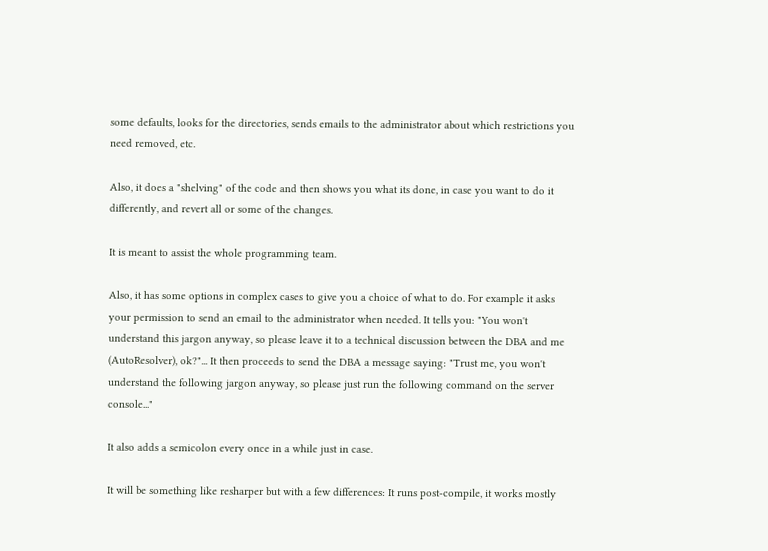some defaults, looks for the directories, sends emails to the administrator about which restrictions you need removed, etc.

Also, it does a "shelving" of the code and then shows you what its done, in case you want to do it differently, and revert all or some of the changes.

It is meant to assist the whole programming team.

Also, it has some options in complex cases to give you a choice of what to do. For example it asks your permission to send an email to the administrator when needed. It tells you: "You won't understand this jargon anyway, so please leave it to a technical discussion between the DBA and me (AutoResolver), ok?"... It then proceeds to send the DBA a message saying: "Trust me, you won't understand the following jargon anyway, so please just run the following command on the server console..."

It also adds a semicolon every once in a while just in case.

It will be something like resharper but with a few differences: It runs post-compile, it works mostly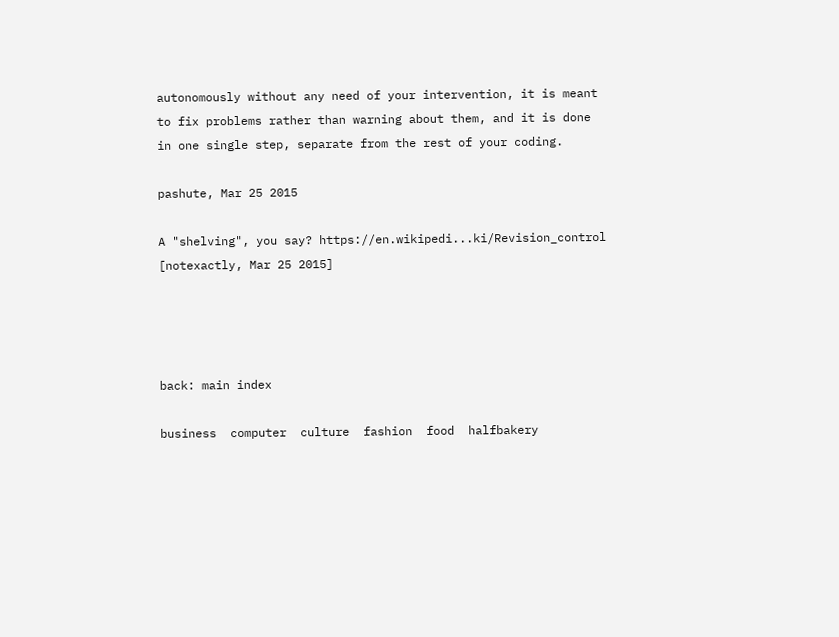autonomously without any need of your intervention, it is meant to fix problems rather than warning about them, and it is done in one single step, separate from the rest of your coding.

pashute, Mar 25 2015

A "shelving", you say? https://en.wikipedi...ki/Revision_control
[notexactly, Mar 25 2015]




back: main index

business  computer  culture  fashion  food  halfbakery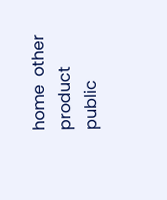home  other  product  public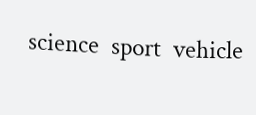science  sport  vehicle